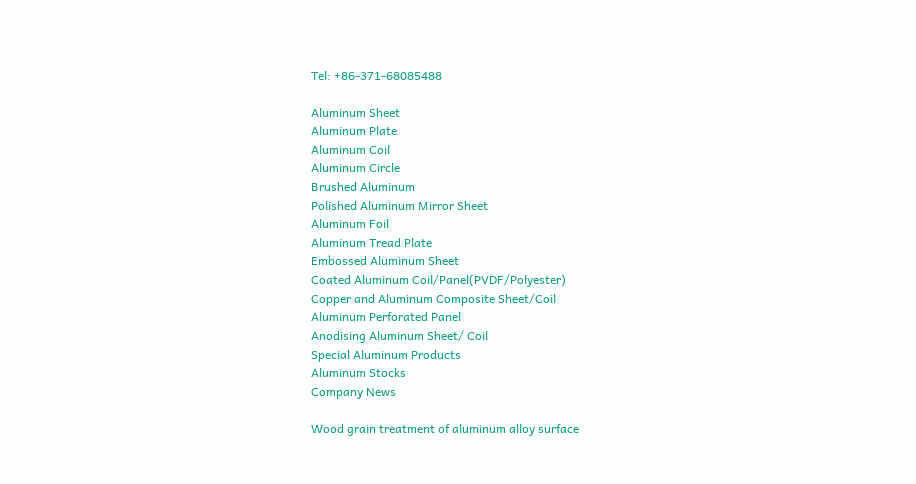Tel: +86-371-68085488

Aluminum Sheet
Aluminum Plate
Aluminum Coil
Aluminum Circle
Brushed Aluminum
Polished Aluminum Mirror Sheet
Aluminum Foil
Aluminum Tread Plate
Embossed Aluminum Sheet
Coated Aluminum Coil/Panel(PVDF/Polyester)
Copper and Aluminum Composite Sheet/Coil
Aluminum Perforated Panel
Anodising Aluminum Sheet/ Coil
Special Aluminum Products
Aluminum Stocks
Company News

Wood grain treatment of aluminum alloy surface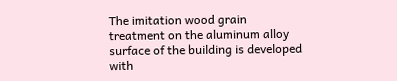The imitation wood grain treatment on the aluminum alloy surface of the building is developed with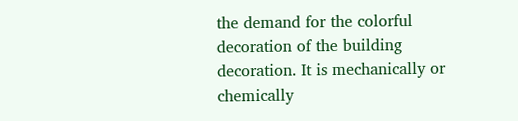the demand for the colorful decoration of the building decoration. It is mechanically or chemically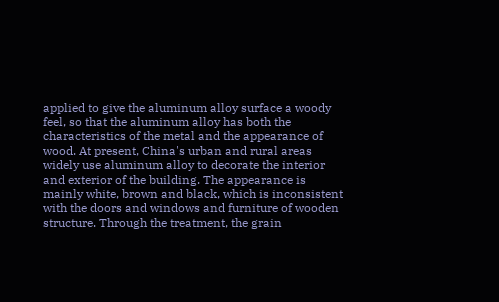applied to give the aluminum alloy surface a woody feel, so that the aluminum alloy has both the characteristics of the metal and the appearance of wood. At present, China's urban and rural areas widely use aluminum alloy to decorate the interior and exterior of the building. The appearance is mainly white, brown and black, which is inconsistent with the doors and windows and furniture of wooden structure. Through the treatment, the grain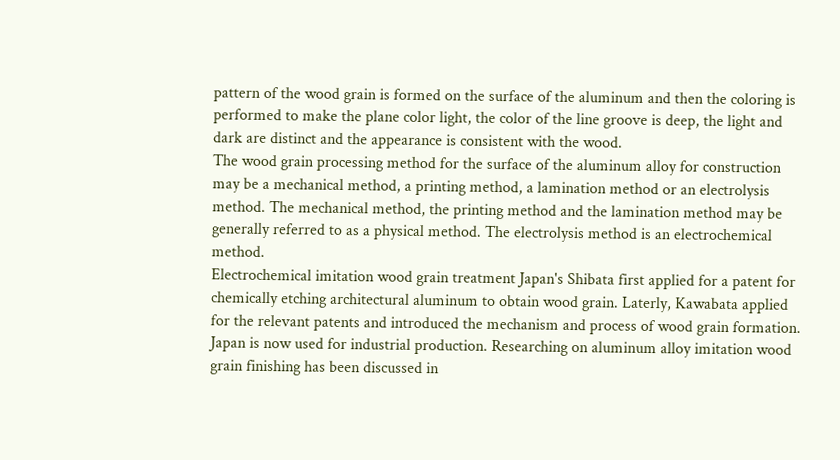pattern of the wood grain is formed on the surface of the aluminum and then the coloring is performed to make the plane color light, the color of the line groove is deep, the light and dark are distinct and the appearance is consistent with the wood.
The wood grain processing method for the surface of the aluminum alloy for construction may be a mechanical method, a printing method, a lamination method or an electrolysis method. The mechanical method, the printing method and the lamination method may be generally referred to as a physical method. The electrolysis method is an electrochemical method.
Electrochemical imitation wood grain treatment Japan's Shibata first applied for a patent for chemically etching architectural aluminum to obtain wood grain. Laterly, Kawabata applied for the relevant patents and introduced the mechanism and process of wood grain formation. Japan is now used for industrial production. Researching on aluminum alloy imitation wood grain finishing has been discussed in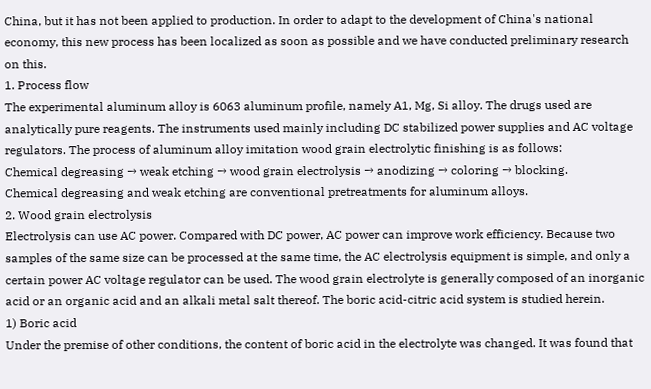China, but it has not been applied to production. In order to adapt to the development of China's national economy, this new process has been localized as soon as possible and we have conducted preliminary research on this.
1. Process flow
The experimental aluminum alloy is 6063 aluminum profile, namely A1, Mg, Si alloy. The drugs used are analytically pure reagents. The instruments used mainly including DC stabilized power supplies and AC voltage regulators. The process of aluminum alloy imitation wood grain electrolytic finishing is as follows:
Chemical degreasing → weak etching → wood grain electrolysis → anodizing → coloring → blocking.
Chemical degreasing and weak etching are conventional pretreatments for aluminum alloys.
2. Wood grain electrolysis
Electrolysis can use AC power. Compared with DC power, AC power can improve work efficiency. Because two samples of the same size can be processed at the same time, the AC electrolysis equipment is simple, and only a certain power AC voltage regulator can be used. The wood grain electrolyte is generally composed of an inorganic acid or an organic acid and an alkali metal salt thereof. The boric acid-citric acid system is studied herein.
1) Boric acid
Under the premise of other conditions, the content of boric acid in the electrolyte was changed. It was found that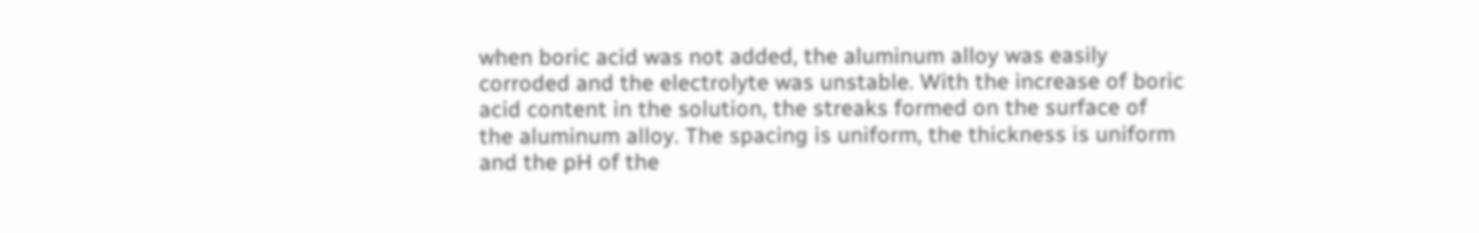when boric acid was not added, the aluminum alloy was easily corroded and the electrolyte was unstable. With the increase of boric acid content in the solution, the streaks formed on the surface of the aluminum alloy. The spacing is uniform, the thickness is uniform and the pH of the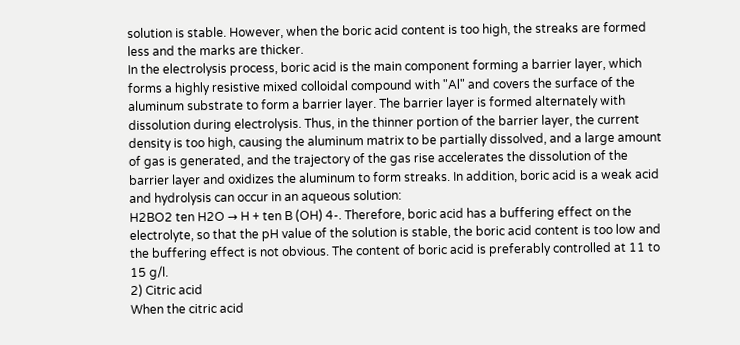solution is stable. However, when the boric acid content is too high, the streaks are formed less and the marks are thicker.
In the electrolysis process, boric acid is the main component forming a barrier layer, which forms a highly resistive mixed colloidal compound with "Al" and covers the surface of the aluminum substrate to form a barrier layer. The barrier layer is formed alternately with dissolution during electrolysis. Thus, in the thinner portion of the barrier layer, the current density is too high, causing the aluminum matrix to be partially dissolved, and a large amount of gas is generated, and the trajectory of the gas rise accelerates the dissolution of the barrier layer and oxidizes the aluminum to form streaks. In addition, boric acid is a weak acid and hydrolysis can occur in an aqueous solution:
H2BO2 ten H2O → H + ten B (OH) 4-. Therefore, boric acid has a buffering effect on the electrolyte, so that the pH value of the solution is stable, the boric acid content is too low and the buffering effect is not obvious. The content of boric acid is preferably controlled at 11 to 15 g/l.
2) Citric acid
When the citric acid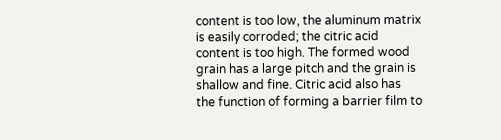content is too low, the aluminum matrix is easily corroded; the citric acid content is too high. The formed wood grain has a large pitch and the grain is shallow and fine. Citric acid also has the function of forming a barrier film to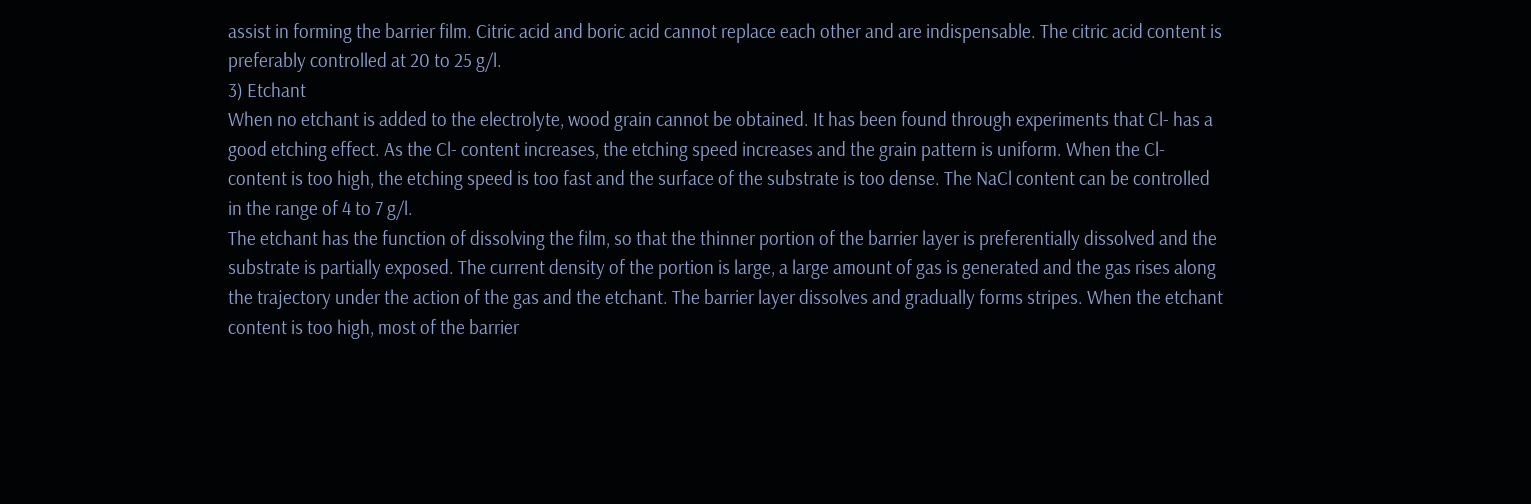assist in forming the barrier film. Citric acid and boric acid cannot replace each other and are indispensable. The citric acid content is preferably controlled at 20 to 25 g/l.
3) Etchant
When no etchant is added to the electrolyte, wood grain cannot be obtained. It has been found through experiments that Cl- has a good etching effect. As the Cl- content increases, the etching speed increases and the grain pattern is uniform. When the Cl- content is too high, the etching speed is too fast and the surface of the substrate is too dense. The NaCl content can be controlled in the range of 4 to 7 g/l.
The etchant has the function of dissolving the film, so that the thinner portion of the barrier layer is preferentially dissolved and the substrate is partially exposed. The current density of the portion is large, a large amount of gas is generated and the gas rises along the trajectory under the action of the gas and the etchant. The barrier layer dissolves and gradually forms stripes. When the etchant content is too high, most of the barrier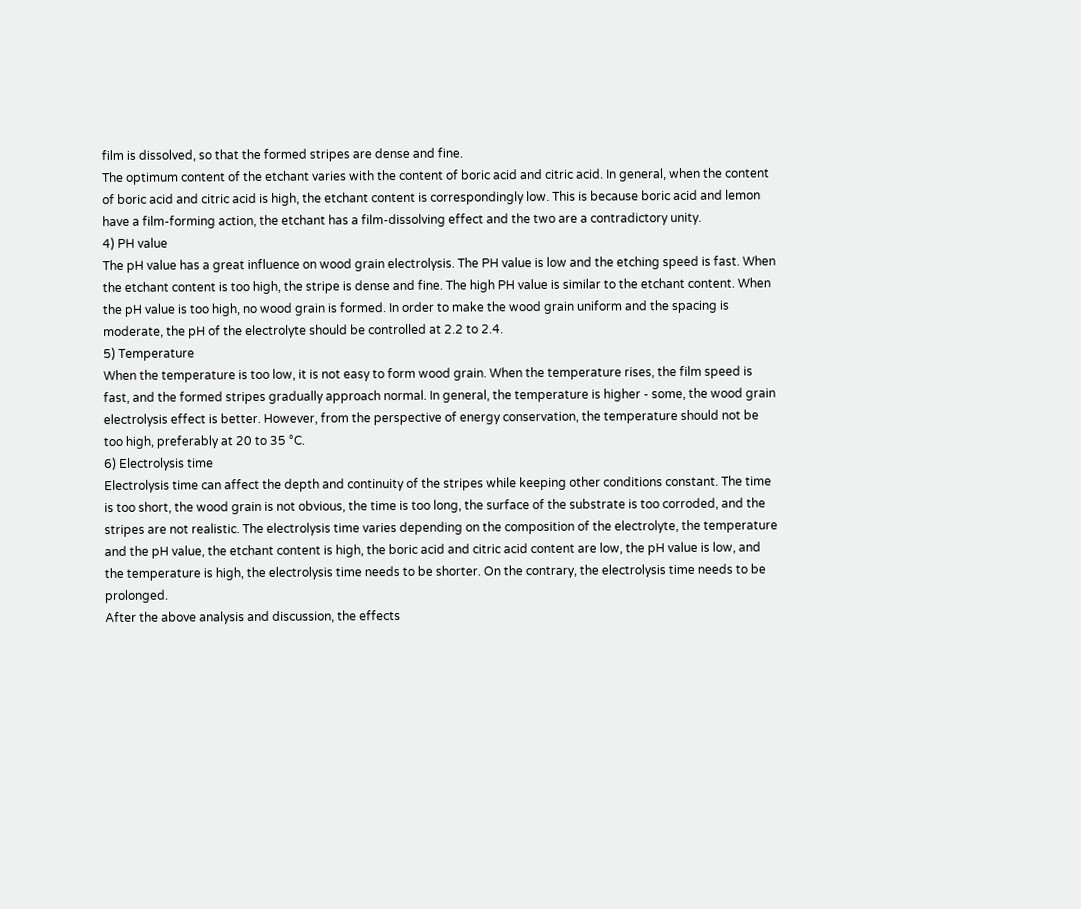film is dissolved, so that the formed stripes are dense and fine.
The optimum content of the etchant varies with the content of boric acid and citric acid. In general, when the content of boric acid and citric acid is high, the etchant content is correspondingly low. This is because boric acid and lemon have a film-forming action, the etchant has a film-dissolving effect and the two are a contradictory unity.
4) PH value
The pH value has a great influence on wood grain electrolysis. The PH value is low and the etching speed is fast. When the etchant content is too high, the stripe is dense and fine. The high PH value is similar to the etchant content. When the pH value is too high, no wood grain is formed. In order to make the wood grain uniform and the spacing is moderate, the pH of the electrolyte should be controlled at 2.2 to 2.4.
5) Temperature
When the temperature is too low, it is not easy to form wood grain. When the temperature rises, the film speed is fast, and the formed stripes gradually approach normal. In general, the temperature is higher - some, the wood grain electrolysis effect is better. However, from the perspective of energy conservation, the temperature should not be too high, preferably at 20 to 35 °C.
6) Electrolysis time
Electrolysis time can affect the depth and continuity of the stripes while keeping other conditions constant. The time is too short, the wood grain is not obvious, the time is too long, the surface of the substrate is too corroded, and the stripes are not realistic. The electrolysis time varies depending on the composition of the electrolyte, the temperature and the pH value, the etchant content is high, the boric acid and citric acid content are low, the pH value is low, and the temperature is high, the electrolysis time needs to be shorter. On the contrary, the electrolysis time needs to be prolonged.
After the above analysis and discussion, the effects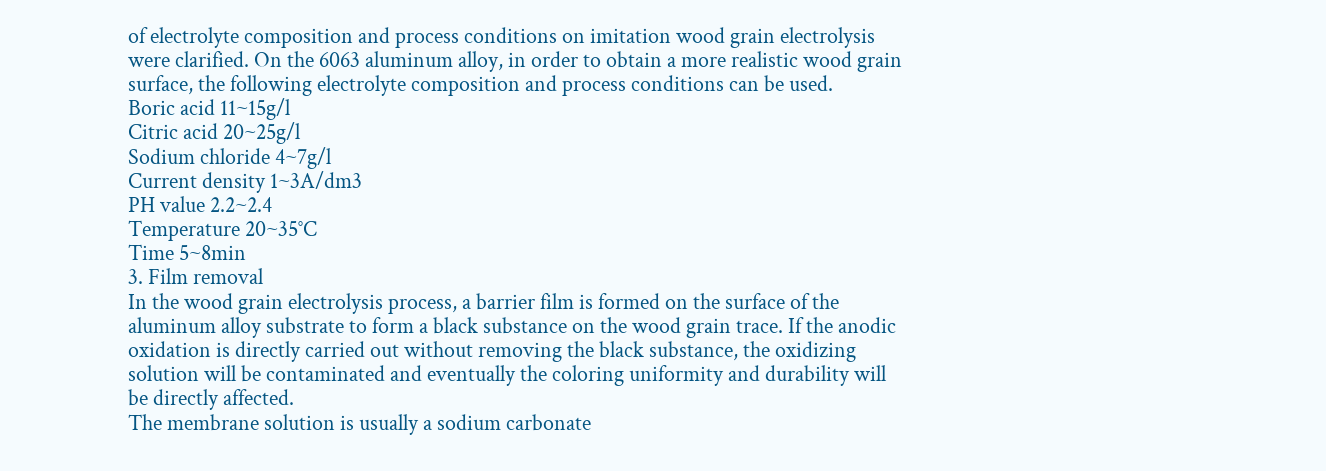of electrolyte composition and process conditions on imitation wood grain electrolysis were clarified. On the 6063 aluminum alloy, in order to obtain a more realistic wood grain surface, the following electrolyte composition and process conditions can be used.
Boric acid 11~15g/l
Citric acid 20~25g/l
Sodium chloride 4~7g/l
Current density 1~3A/dm3
PH value 2.2~2.4
Temperature 20~35°C
Time 5~8min
3. Film removal
In the wood grain electrolysis process, a barrier film is formed on the surface of the aluminum alloy substrate to form a black substance on the wood grain trace. If the anodic oxidation is directly carried out without removing the black substance, the oxidizing solution will be contaminated and eventually the coloring uniformity and durability will be directly affected.
The membrane solution is usually a sodium carbonate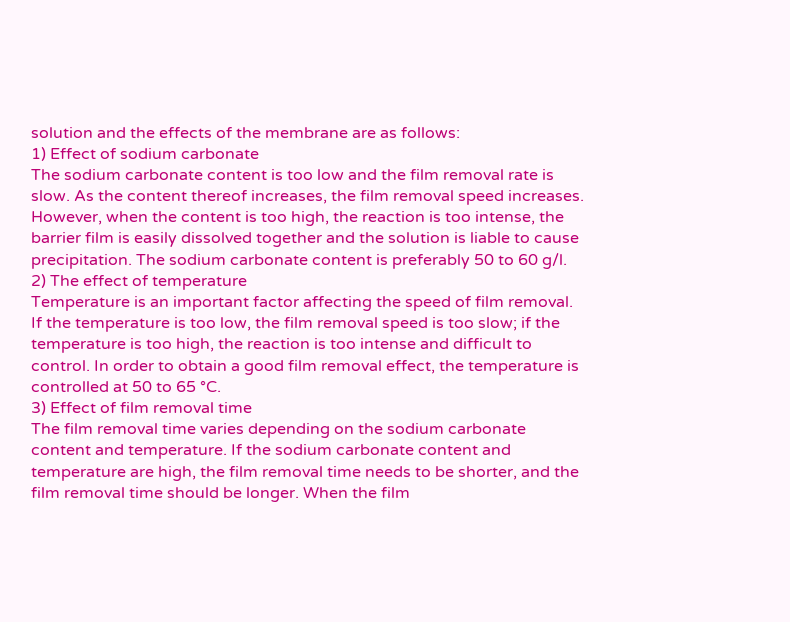solution and the effects of the membrane are as follows:
1) Effect of sodium carbonate
The sodium carbonate content is too low and the film removal rate is slow. As the content thereof increases, the film removal speed increases. However, when the content is too high, the reaction is too intense, the barrier film is easily dissolved together and the solution is liable to cause precipitation. The sodium carbonate content is preferably 50 to 60 g/l.
2) The effect of temperature
Temperature is an important factor affecting the speed of film removal. If the temperature is too low, the film removal speed is too slow; if the temperature is too high, the reaction is too intense and difficult to control. In order to obtain a good film removal effect, the temperature is controlled at 50 to 65 °C.
3) Effect of film removal time
The film removal time varies depending on the sodium carbonate content and temperature. If the sodium carbonate content and temperature are high, the film removal time needs to be shorter, and the film removal time should be longer. When the film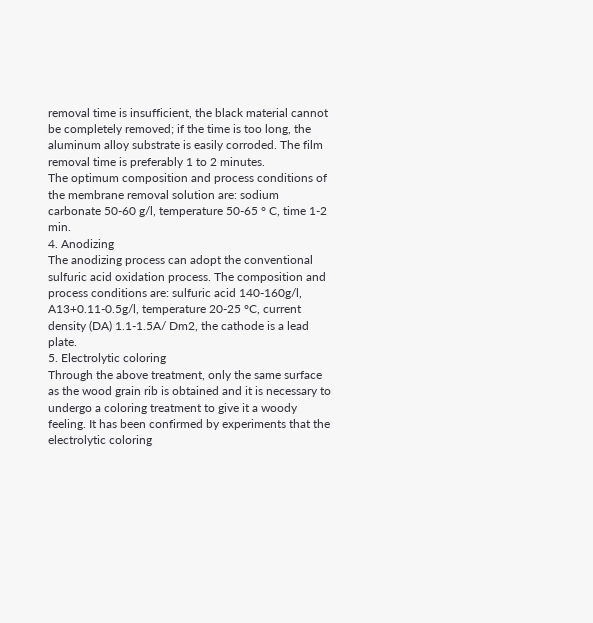removal time is insufficient, the black material cannot be completely removed; if the time is too long, the aluminum alloy substrate is easily corroded. The film removal time is preferably 1 to 2 minutes.
The optimum composition and process conditions of the membrane removal solution are: sodium carbonate 50-60 g/l, temperature 50-65 ° C, time 1-2 min.
4. Anodizing
The anodizing process can adopt the conventional sulfuric acid oxidation process. The composition and process conditions are: sulfuric acid 140-160g/l, A13+0.11-0.5g/l, temperature 20-25 °C, current density (DA) 1.1-1.5A/ Dm2, the cathode is a lead plate.
5. Electrolytic coloring
Through the above treatment, only the same surface as the wood grain rib is obtained and it is necessary to undergo a coloring treatment to give it a woody feeling. It has been confirmed by experiments that the electrolytic coloring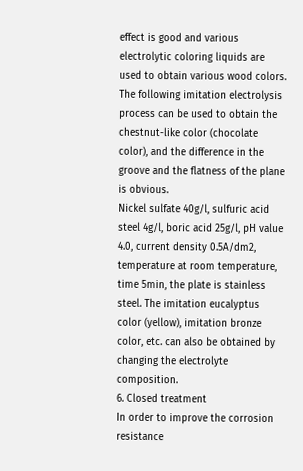effect is good and various electrolytic coloring liquids are used to obtain various wood colors.
The following imitation electrolysis process can be used to obtain the chestnut-like color (chocolate color), and the difference in the groove and the flatness of the plane is obvious.
Nickel sulfate 40g/l, sulfuric acid steel 4g/l, boric acid 25g/l, pH value 4.0, current density 0.5A/dm2, temperature at room temperature, time 5min, the plate is stainless steel. The imitation eucalyptus color (yellow), imitation bronze color, etc. can also be obtained by changing the electrolyte composition.
6. Closed treatment
In order to improve the corrosion resistance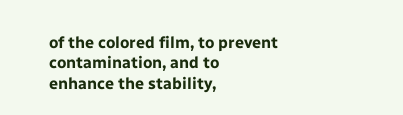of the colored film, to prevent contamination, and to enhance the stability,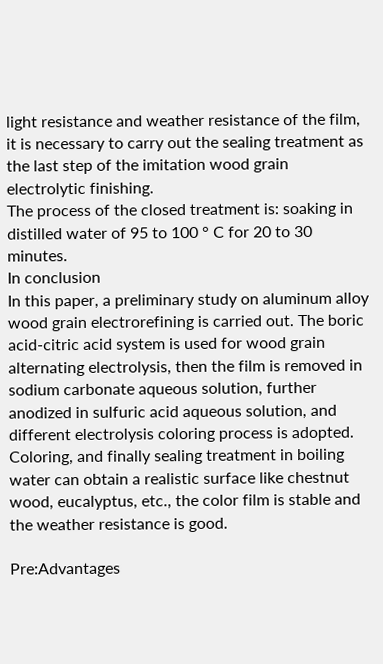light resistance and weather resistance of the film, it is necessary to carry out the sealing treatment as the last step of the imitation wood grain electrolytic finishing.
The process of the closed treatment is: soaking in distilled water of 95 to 100 ° C for 20 to 30 minutes.
In conclusion
In this paper, a preliminary study on aluminum alloy wood grain electrorefining is carried out. The boric acid-citric acid system is used for wood grain alternating electrolysis, then the film is removed in sodium carbonate aqueous solution, further anodized in sulfuric acid aqueous solution, and different electrolysis coloring process is adopted. Coloring, and finally sealing treatment in boiling water can obtain a realistic surface like chestnut wood, eucalyptus, etc., the color film is stable and the weather resistance is good.

Pre:Advantages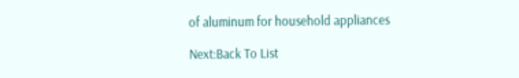of aluminum for household appliances

Next:Back To List